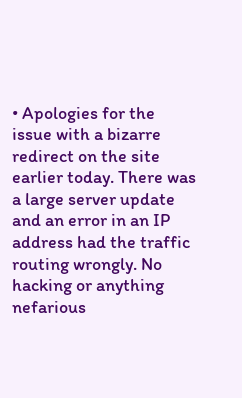• Apologies for the issue with a bizarre redirect on the site earlier today. There was a large server update and an error in an IP address had the traffic routing wrongly. No hacking or anything nefarious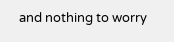and nothing to worry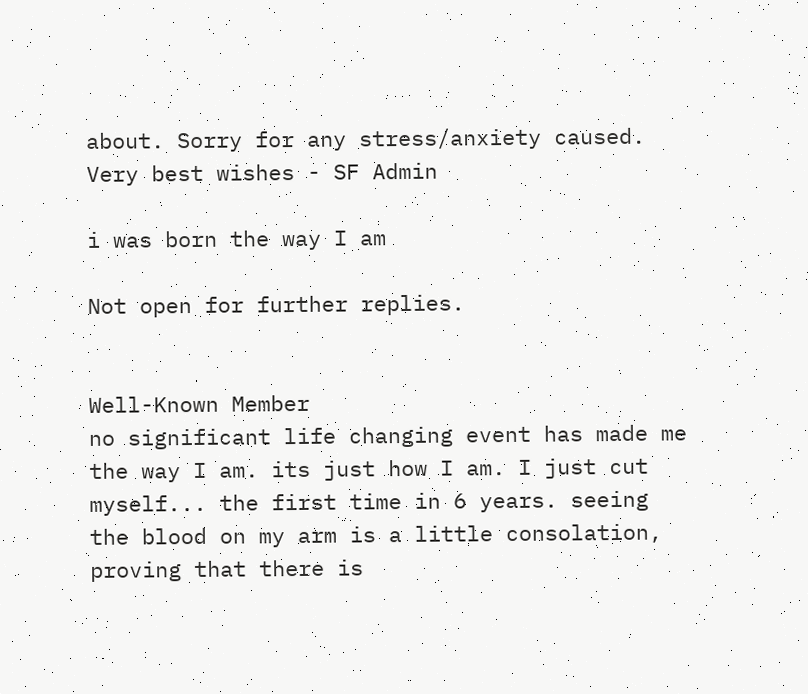about. Sorry for any stress/anxiety caused. Very best wishes - SF Admin

i was born the way I am

Not open for further replies.


Well-Known Member
no significant life changing event has made me the way I am. its just how I am. I just cut myself... the first time in 6 years. seeing the blood on my arm is a little consolation, proving that there is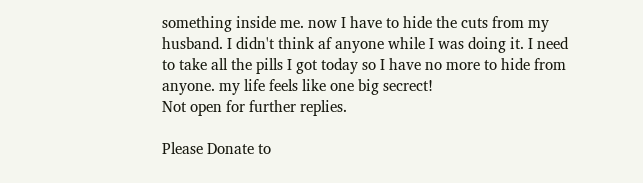something inside me. now I have to hide the cuts from my husband. I didn't think af anyone while I was doing it. I need to take all the pills I got today so I have no more to hide from anyone. my life feels like one big secrect!
Not open for further replies.

Please Donate to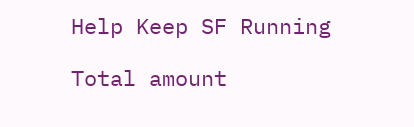Help Keep SF Running

Total amount